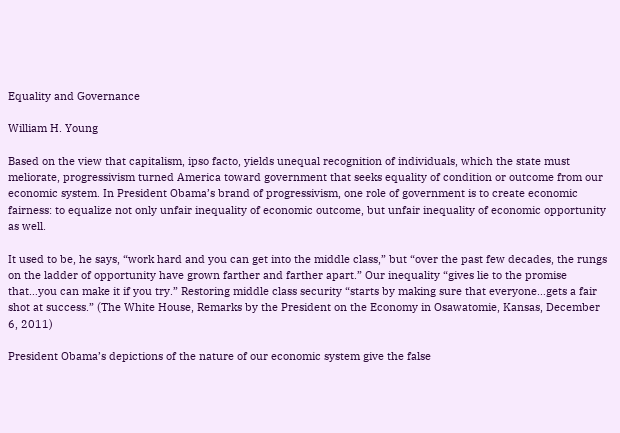Equality and Governance

William H. Young

Based on the view that capitalism, ipso facto, yields unequal recognition of individuals, which the state must meliorate, progressivism turned America toward government that seeks equality of condition or outcome from our economic system. In President Obama’s brand of progressivism, one role of government is to create economic fairness: to equalize not only unfair inequality of economic outcome, but unfair inequality of economic opportunity as well.

It used to be, he says, “work hard and you can get into the middle class,” but “over the past few decades, the rungs on the ladder of opportunity have grown farther and farther apart.” Our inequality “gives lie to the promise that…you can make it if you try.” Restoring middle class security “starts by making sure that everyone…gets a fair shot at success.” (The White House, Remarks by the President on the Economy in Osawatomie, Kansas, December 6, 2011)

President Obama’s depictions of the nature of our economic system give the false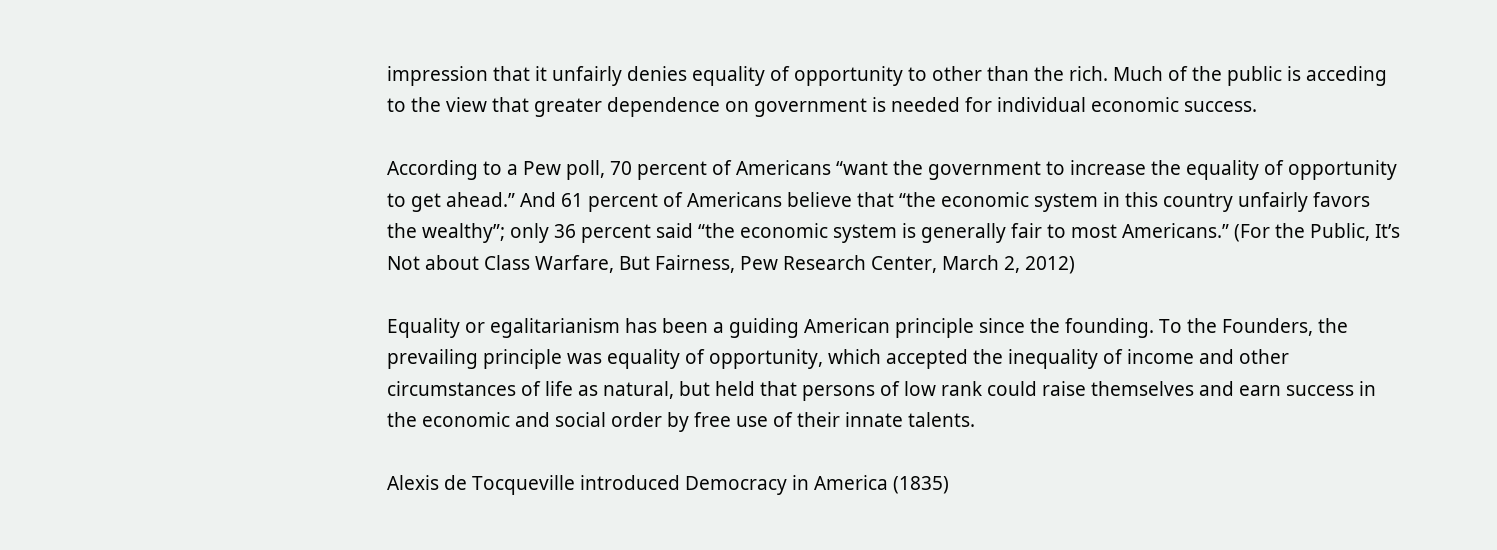impression that it unfairly denies equality of opportunity to other than the rich. Much of the public is acceding to the view that greater dependence on government is needed for individual economic success.

According to a Pew poll, 70 percent of Americans “want the government to increase the equality of opportunity to get ahead.” And 61 percent of Americans believe that “the economic system in this country unfairly favors the wealthy”; only 36 percent said “the economic system is generally fair to most Americans.” (For the Public, It’s Not about Class Warfare, But Fairness, Pew Research Center, March 2, 2012)

Equality or egalitarianism has been a guiding American principle since the founding. To the Founders, the prevailing principle was equality of opportunity, which accepted the inequality of income and other circumstances of life as natural, but held that persons of low rank could raise themselves and earn success in the economic and social order by free use of their innate talents.

Alexis de Tocqueville introduced Democracy in America (1835)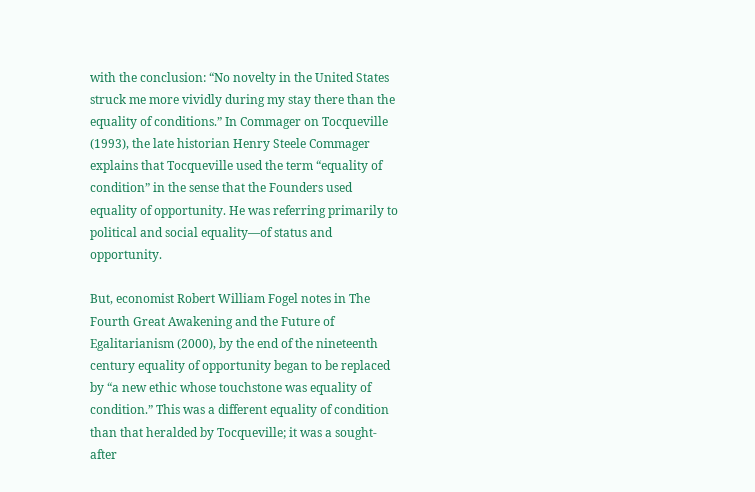with the conclusion: “No novelty in the United States struck me more vividly during my stay there than the equality of conditions.” In Commager on Tocqueville (1993), the late historian Henry Steele Commager explains that Tocqueville used the term “equality of condition” in the sense that the Founders used equality of opportunity. He was referring primarily to political and social equality—of status and opportunity.

But, economist Robert William Fogel notes in The Fourth Great Awakening and the Future of Egalitarianism (2000), by the end of the nineteenth century equality of opportunity began to be replaced by “a new ethic whose touchstone was equality of condition.” This was a different equality of condition than that heralded by Tocqueville; it was a sought-after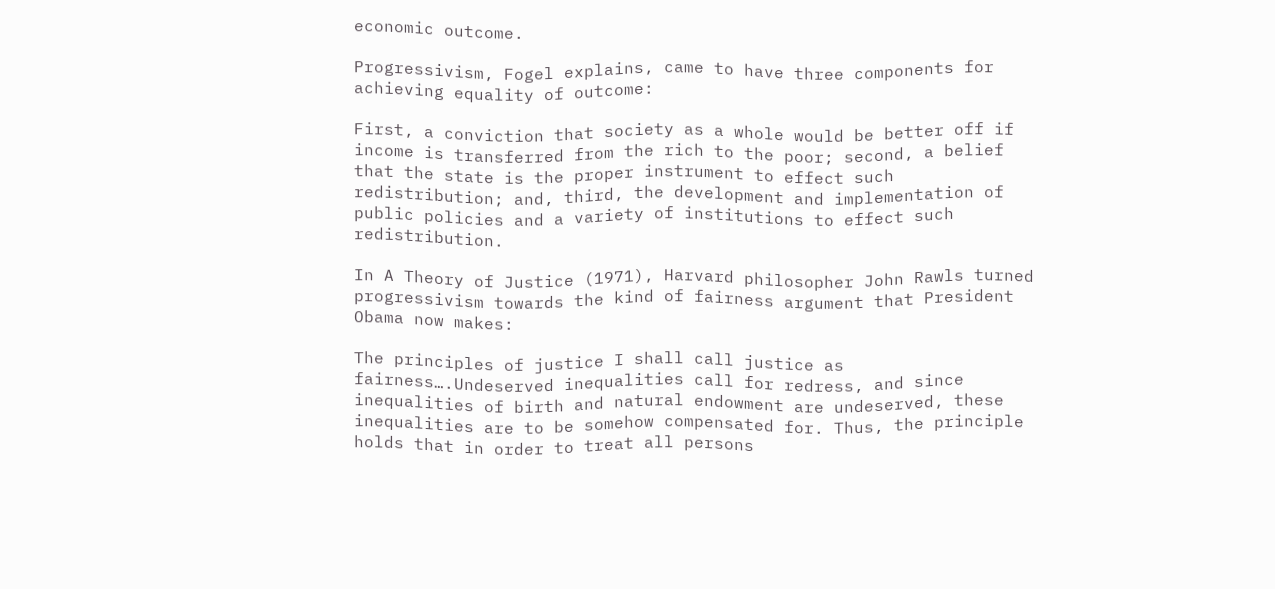economic outcome.

Progressivism, Fogel explains, came to have three components for achieving equality of outcome:

First, a conviction that society as a whole would be better off if income is transferred from the rich to the poor; second, a belief that the state is the proper instrument to effect such redistribution; and, third, the development and implementation of public policies and a variety of institutions to effect such redistribution.

In A Theory of Justice (1971), Harvard philosopher John Rawls turned progressivism towards the kind of fairness argument that President Obama now makes:

The principles of justice I shall call justice as fairness….Undeserved inequalities call for redress, and since inequalities of birth and natural endowment are undeserved, these inequalities are to be somehow compensated for. Thus, the principle holds that in order to treat all persons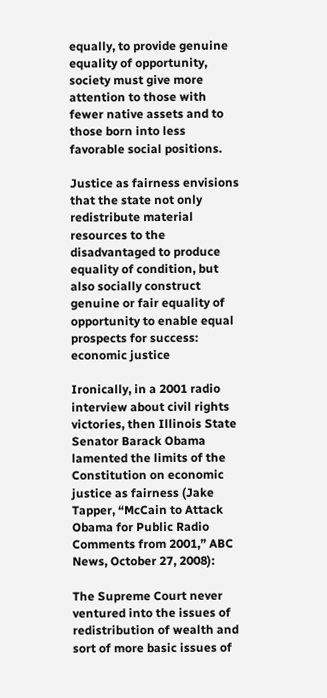equally, to provide genuine equality of opportunity, society must give more attention to those with fewer native assets and to those born into less favorable social positions.

Justice as fairness envisions that the state not only redistribute material resources to the disadvantaged to produce equality of condition, but also socially construct genuine or fair equality of opportunity to enable equal prospects for success: economic justice

Ironically, in a 2001 radio interview about civil rights victories, then Illinois State Senator Barack Obama lamented the limits of the Constitution on economic justice as fairness (Jake Tapper, “McCain to Attack Obama for Public Radio Comments from 2001,” ABC News, October 27, 2008):

The Supreme Court never ventured into the issues of redistribution of wealth and sort of more basic issues of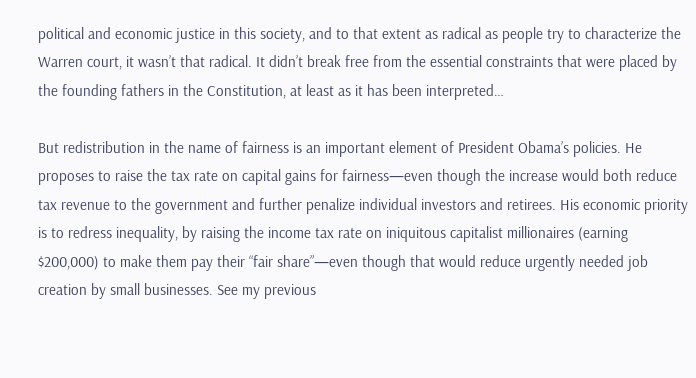political and economic justice in this society, and to that extent as radical as people try to characterize the Warren court, it wasn’t that radical. It didn’t break free from the essential constraints that were placed by the founding fathers in the Constitution, at least as it has been interpreted…

But redistribution in the name of fairness is an important element of President Obama’s policies. He proposes to raise the tax rate on capital gains for fairness—even though the increase would both reduce tax revenue to the government and further penalize individual investors and retirees. His economic priority is to redress inequality, by raising the income tax rate on iniquitous capitalist millionaires (earning $200,000) to make them pay their “fair share”—even though that would reduce urgently needed job creation by small businesses. See my previous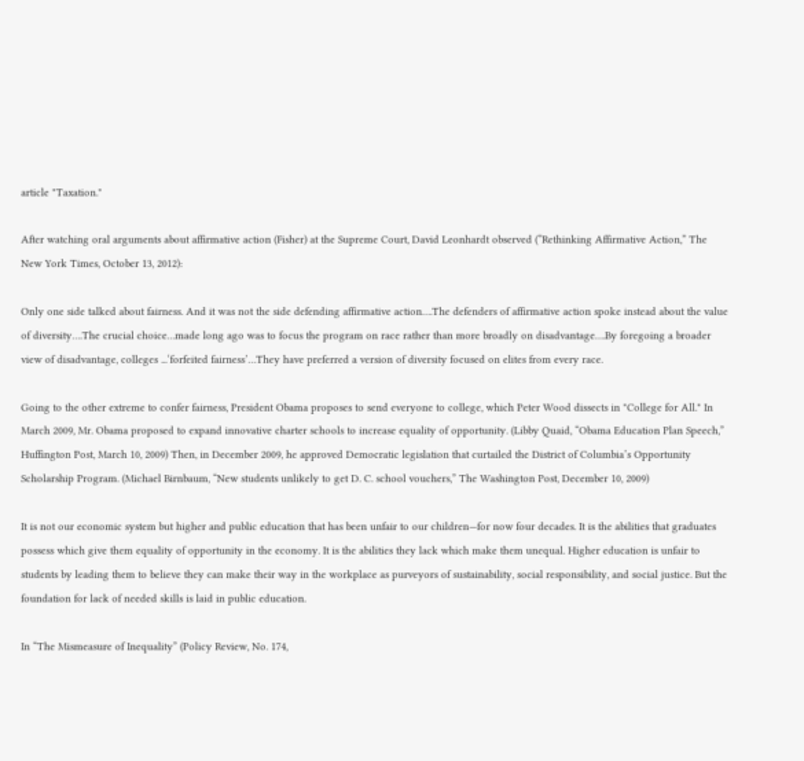article "Taxation."

After watching oral arguments about affirmative action (Fisher) at the Supreme Court, David Leonhardt observed (“Rethinking Affirmative Action,” The New York Times, October 13, 2012):

Only one side talked about fairness. And it was not the side defending affirmative action….The defenders of affirmative action spoke instead about the value of diversity….The crucial choice…made long ago was to focus the program on race rather than more broadly on disadvantage….By foregoing a broader view of disadvantage, colleges ...‘forfeited fairness’…They have preferred a version of diversity focused on elites from every race.

Going to the other extreme to confer fairness, President Obama proposes to send everyone to college, which Peter Wood dissects in "College for All." In March 2009, Mr. Obama proposed to expand innovative charter schools to increase equality of opportunity. (Libby Quaid, “Obama Education Plan Speech,” Huffington Post, March 10, 2009) Then, in December 2009, he approved Democratic legislation that curtailed the District of Columbia’s Opportunity Scholarship Program. (Michael Birnbaum, “New students unlikely to get D. C. school vouchers,” The Washington Post, December 10, 2009)

It is not our economic system but higher and public education that has been unfair to our children—for now four decades. It is the abilities that graduates possess which give them equality of opportunity in the economy. It is the abilities they lack which make them unequal. Higher education is unfair to students by leading them to believe they can make their way in the workplace as purveyors of sustainability, social responsibility, and social justice. But the foundation for lack of needed skills is laid in public education.

In “The Mismeasure of Inequality” (Policy Review, No. 174,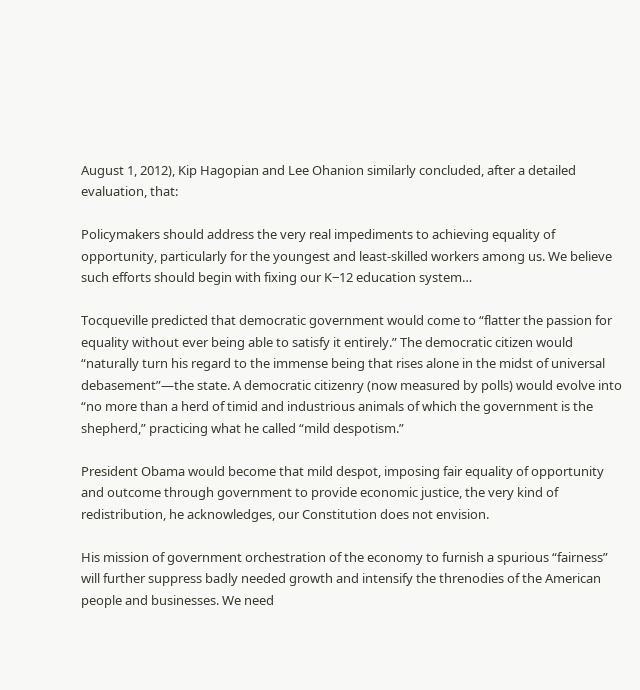August 1, 2012), Kip Hagopian and Lee Ohanion similarly concluded, after a detailed evaluation, that:

Policymakers should address the very real impediments to achieving equality of opportunity, particularly for the youngest and least-skilled workers among us. We believe such efforts should begin with fixing our K‒12 education system…

Tocqueville predicted that democratic government would come to “flatter the passion for equality without ever being able to satisfy it entirely.” The democratic citizen would “naturally turn his regard to the immense being that rises alone in the midst of universal debasement”—the state. A democratic citizenry (now measured by polls) would evolve into “no more than a herd of timid and industrious animals of which the government is the shepherd,” practicing what he called “mild despotism.”

President Obama would become that mild despot, imposing fair equality of opportunity and outcome through government to provide economic justice, the very kind of redistribution, he acknowledges, our Constitution does not envision.

His mission of government orchestration of the economy to furnish a spurious “fairness” will further suppress badly needed growth and intensify the threnodies of the American people and businesses. We need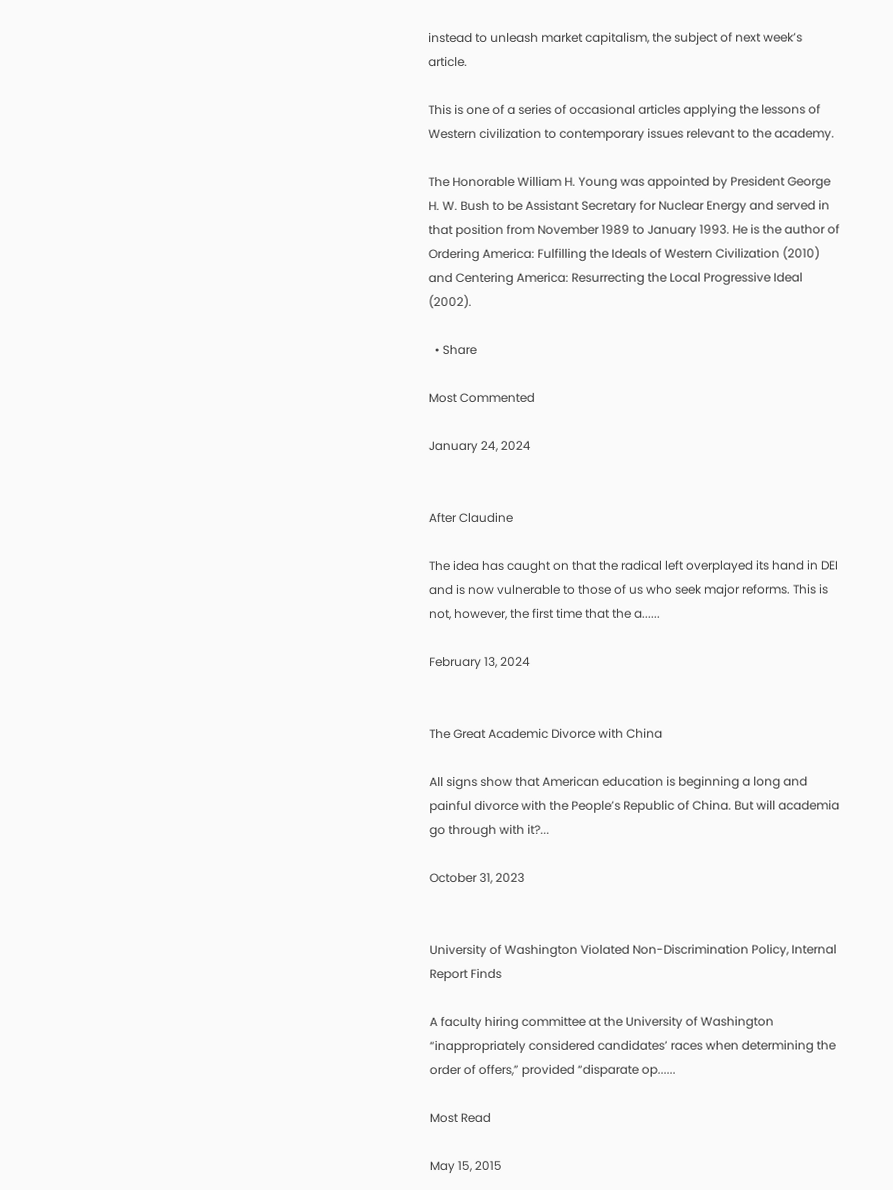instead to unleash market capitalism, the subject of next week’s article.

This is one of a series of occasional articles applying the lessons of Western civilization to contemporary issues relevant to the academy.

The Honorable William H. Young was appointed by President George H. W. Bush to be Assistant Secretary for Nuclear Energy and served in that position from November 1989 to January 1993. He is the author of Ordering America: Fulfilling the Ideals of Western Civilization (2010) and Centering America: Resurrecting the Local Progressive Ideal (2002).

  • Share

Most Commented

January 24, 2024


After Claudine

The idea has caught on that the radical left overplayed its hand in DEI and is now vulnerable to those of us who seek major reforms. This is not, however, the first time that the a......

February 13, 2024


The Great Academic Divorce with China

All signs show that American education is beginning a long and painful divorce with the People’s Republic of China. But will academia go through with it?...

October 31, 2023


University of Washington Violated Non-Discrimination Policy, Internal Report Finds

A faculty hiring committee at the University of Washington “inappropriately considered candidates’ races when determining the order of offers,” provided “disparate op......

Most Read

May 15, 2015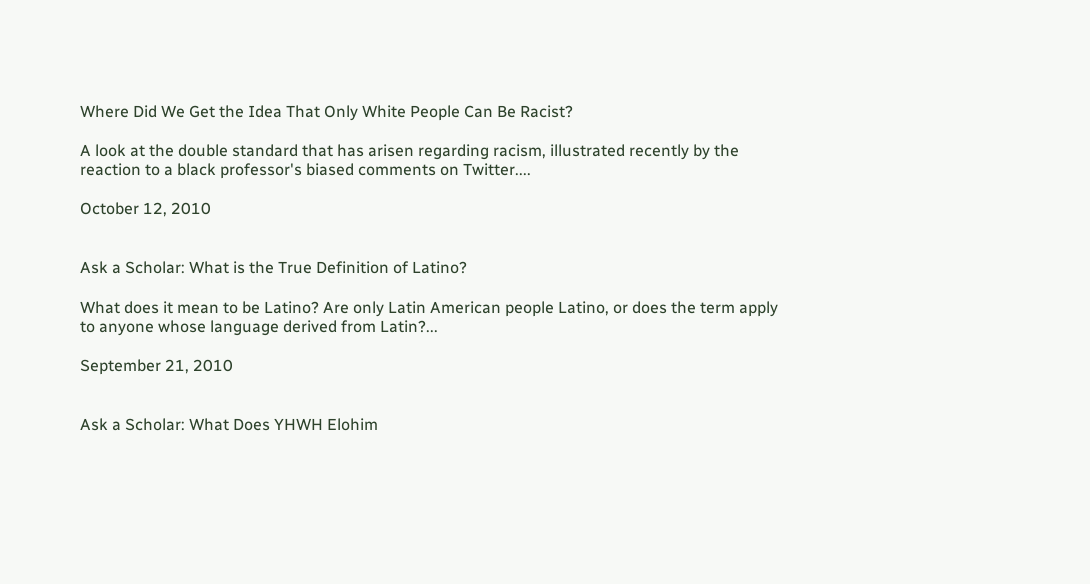Where Did We Get the Idea That Only White People Can Be Racist?

A look at the double standard that has arisen regarding racism, illustrated recently by the reaction to a black professor's biased comments on Twitter....

October 12, 2010


Ask a Scholar: What is the True Definition of Latino?

What does it mean to be Latino? Are only Latin American people Latino, or does the term apply to anyone whose language derived from Latin?...

September 21, 2010


Ask a Scholar: What Does YHWH Elohim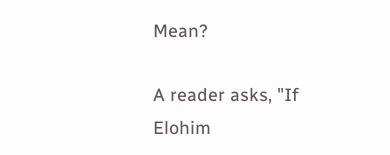Mean?

A reader asks, "If Elohim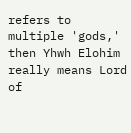refers to multiple 'gods,' then Yhwh Elohim really means Lord of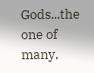Gods...the one of many,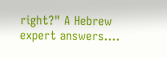right?" A Hebrew expert answers....